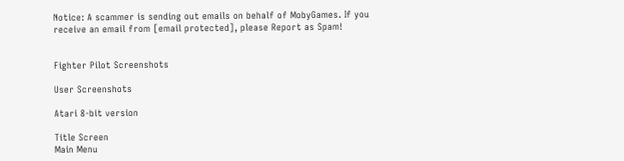Notice: A scammer is sending out emails on behalf of MobyGames. If you receive an email from [email protected], please Report as Spam!


Fighter Pilot Screenshots

User Screenshots

Atari 8-bit version

Title Screen
Main Menu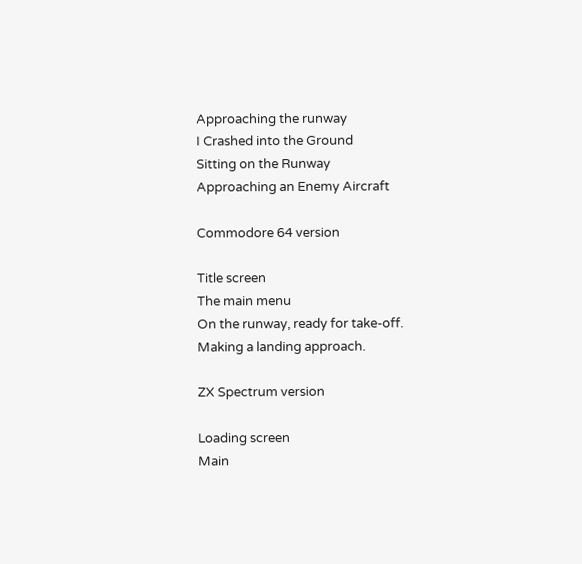Approaching the runway
I Crashed into the Ground
Sitting on the Runway
Approaching an Enemy Aircraft

Commodore 64 version

Title screen
The main menu
On the runway, ready for take-off.
Making a landing approach.

ZX Spectrum version

Loading screen
Main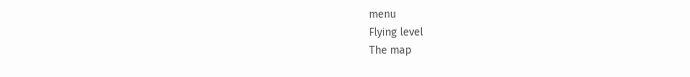menu
Flying level
The map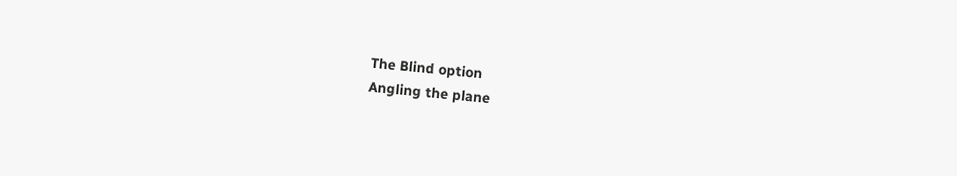The Blind option
Angling the plane